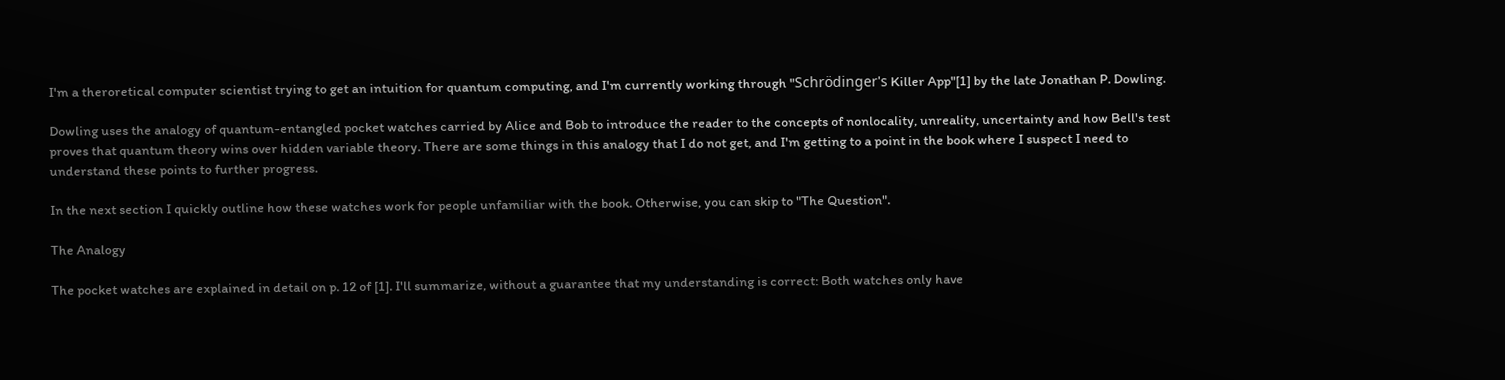I'm a theroretical computer scientist trying to get an intuition for quantum computing, and I'm currently working through "Schrödinger's Killer App"[1] by the late Jonathan P. Dowling.

Dowling uses the analogy of quantum-entangled pocket watches carried by Alice and Bob to introduce the reader to the concepts of nonlocality, unreality, uncertainty and how Bell's test proves that quantum theory wins over hidden variable theory. There are some things in this analogy that I do not get, and I'm getting to a point in the book where I suspect I need to understand these points to further progress.

In the next section I quickly outline how these watches work for people unfamiliar with the book. Otherwise, you can skip to "The Question".

The Analogy

The pocket watches are explained in detail on p. 12 of [1]. I'll summarize, without a guarantee that my understanding is correct: Both watches only have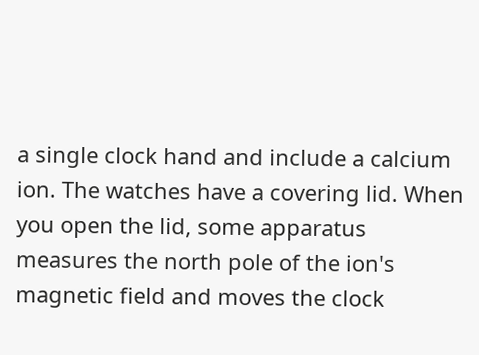a single clock hand and include a calcium ion. The watches have a covering lid. When you open the lid, some apparatus measures the north pole of the ion's magnetic field and moves the clock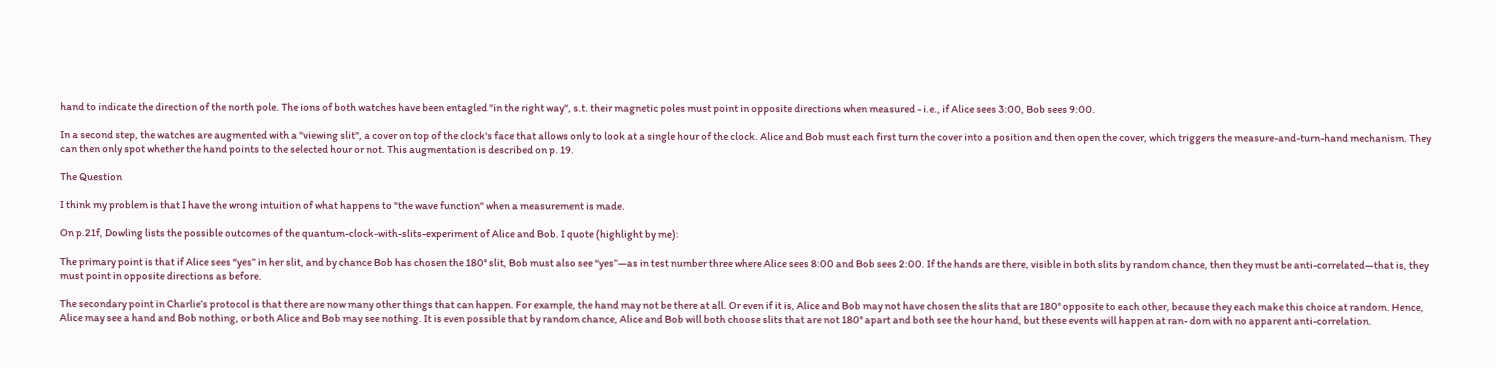hand to indicate the direction of the north pole. The ions of both watches have been entagled "in the right way", s.t. their magnetic poles must point in opposite directions when measured - i.e., if Alice sees 3:00, Bob sees 9:00.

In a second step, the watches are augmented with a "viewing slit", a cover on top of the clock's face that allows only to look at a single hour of the clock. Alice and Bob must each first turn the cover into a position and then open the cover, which triggers the measure-and-turn-hand mechanism. They can then only spot whether the hand points to the selected hour or not. This augmentation is described on p. 19.

The Question

I think my problem is that I have the wrong intuition of what happens to "the wave function" when a measurement is made.

On p.21f, Dowling lists the possible outcomes of the quantum-clock-with-slits-experiment of Alice and Bob. I quote (highlight by me):

The primary point is that if Alice sees “yes” in her slit, and by chance Bob has chosen the 180° slit, Bob must also see “yes”—as in test number three where Alice sees 8:00 and Bob sees 2:00. If the hands are there, visible in both slits by random chance, then they must be anti-correlated—that is, they must point in opposite directions as before.

The secondary point in Charlie’s protocol is that there are now many other things that can happen. For example, the hand may not be there at all. Or even if it is, Alice and Bob may not have chosen the slits that are 180° opposite to each other, because they each make this choice at random. Hence, Alice may see a hand and Bob nothing, or both Alice and Bob may see nothing. It is even possible that by random chance, Alice and Bob will both choose slits that are not 180° apart and both see the hour hand, but these events will happen at ran- dom with no apparent anti-correlation.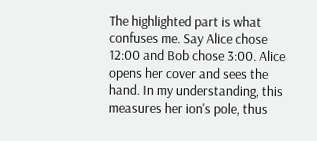The highlighted part is what confuses me. Say Alice chose 12:00 and Bob chose 3:00. Alice opens her cover and sees the hand. In my understanding, this measures her ion's pole, thus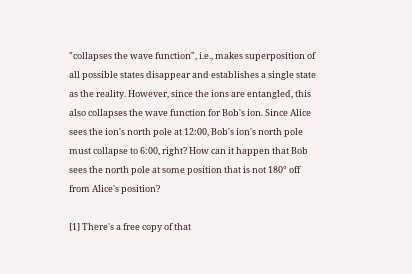"collapses the wave function", i.e., makes superposition of all possible states disappear and establishes a single state as the reality. However, since the ions are entangled, this also collapses the wave function for Bob's ion. Since Alice sees the ion's north pole at 12:00, Bob's ion's north pole must collapse to 6:00, right? How can it happen that Bob sees the north pole at some position that is not 180° off from Alice's position?

[1] There's a free copy of that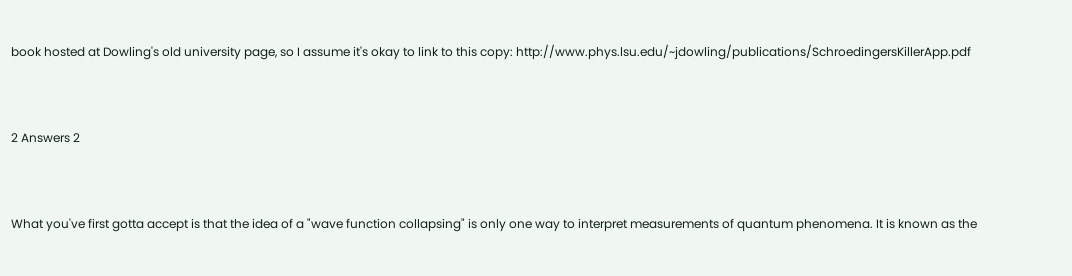book hosted at Dowling's old university page, so I assume it's okay to link to this copy: http://www.phys.lsu.edu/~jdowling/publications/SchroedingersKillerApp.pdf


2 Answers 2


What you've first gotta accept is that the idea of a "wave function collapsing" is only one way to interpret measurements of quantum phenomena. It is known as the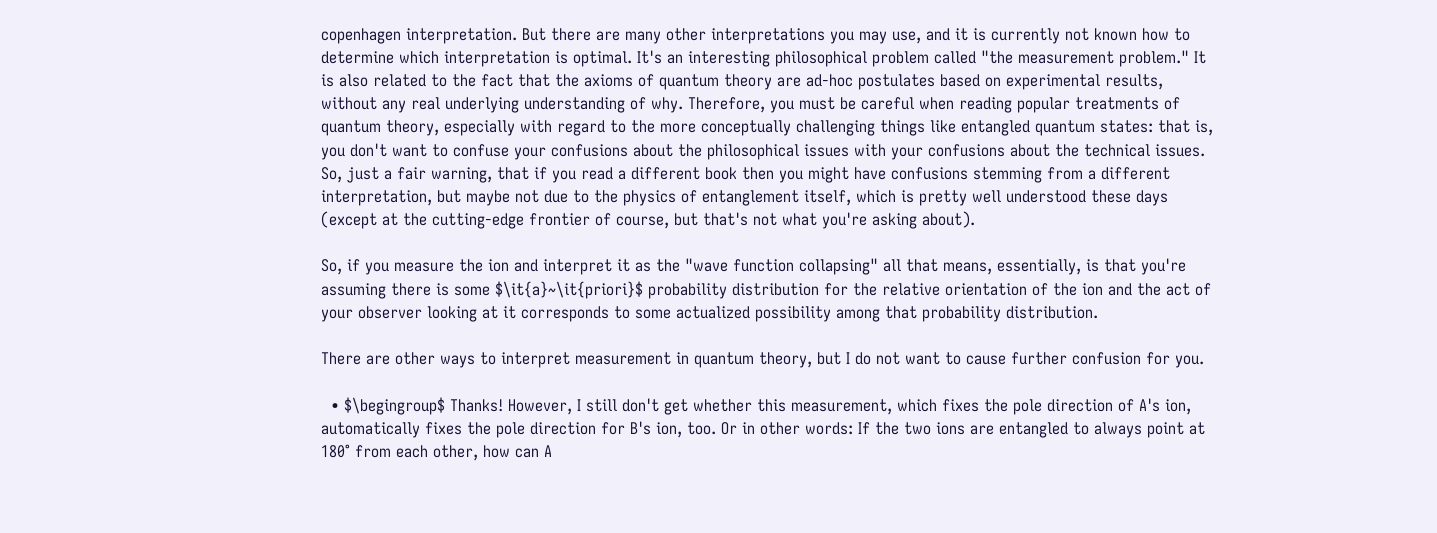copenhagen interpretation. But there are many other interpretations you may use, and it is currently not known how to determine which interpretation is optimal. It's an interesting philosophical problem called "the measurement problem." It is also related to the fact that the axioms of quantum theory are ad-hoc postulates based on experimental results, without any real underlying understanding of why. Therefore, you must be careful when reading popular treatments of quantum theory, especially with regard to the more conceptually challenging things like entangled quantum states: that is, you don't want to confuse your confusions about the philosophical issues with your confusions about the technical issues. So, just a fair warning, that if you read a different book then you might have confusions stemming from a different interpretation, but maybe not due to the physics of entanglement itself, which is pretty well understood these days (except at the cutting-edge frontier of course, but that's not what you're asking about).

So, if you measure the ion and interpret it as the "wave function collapsing" all that means, essentially, is that you're assuming there is some $\it{a}~\it{priori}$ probability distribution for the relative orientation of the ion and the act of your observer looking at it corresponds to some actualized possibility among that probability distribution.

There are other ways to interpret measurement in quantum theory, but I do not want to cause further confusion for you.

  • $\begingroup$ Thanks! However, I still don't get whether this measurement, which fixes the pole direction of A's ion, automatically fixes the pole direction for B's ion, too. Or in other words: If the two ions are entangled to always point at 180° from each other, how can A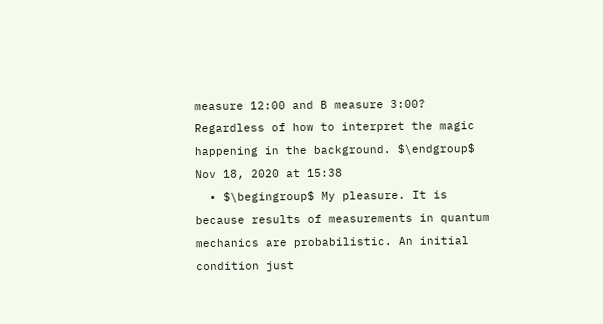measure 12:00 and B measure 3:00? Regardless of how to interpret the magic happening in the background. $\endgroup$ Nov 18, 2020 at 15:38
  • $\begingroup$ My pleasure. It is because results of measurements in quantum mechanics are probabilistic. An initial condition just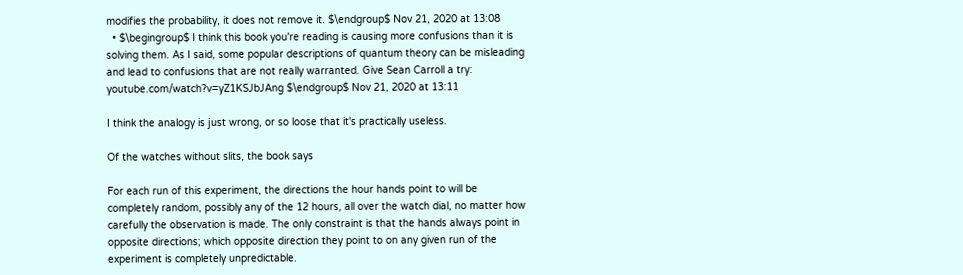modifies the probability, it does not remove it. $\endgroup$ Nov 21, 2020 at 13:08
  • $\begingroup$ I think this book you're reading is causing more confusions than it is solving them. As I said, some popular descriptions of quantum theory can be misleading and lead to confusions that are not really warranted. Give Sean Carroll a try: youtube.com/watch?v=yZ1KSJbJAng $\endgroup$ Nov 21, 2020 at 13:11

I think the analogy is just wrong, or so loose that it's practically useless.

Of the watches without slits, the book says

For each run of this experiment, the directions the hour hands point to will be completely random, possibly any of the 12 hours, all over the watch dial, no matter how carefully the observation is made. The only constraint is that the hands always point in opposite directions; which opposite direction they point to on any given run of the experiment is completely unpredictable.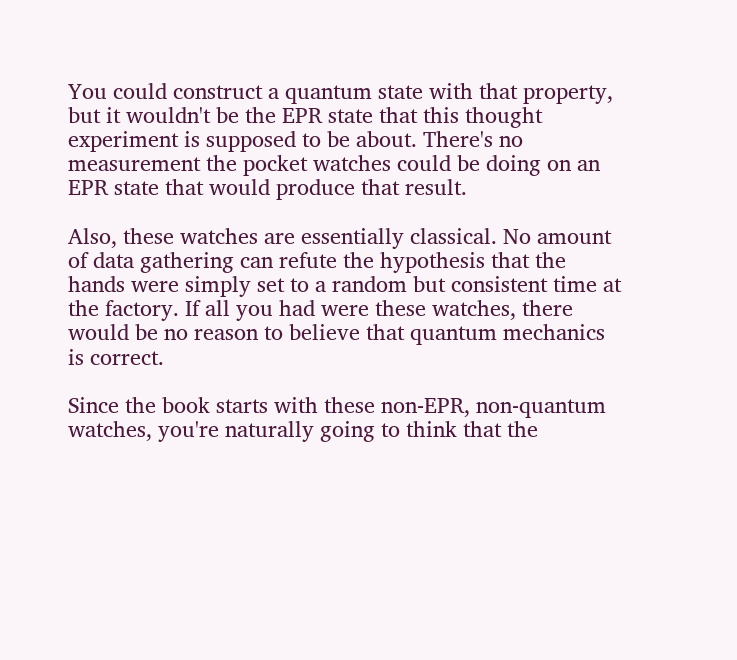You could construct a quantum state with that property, but it wouldn't be the EPR state that this thought experiment is supposed to be about. There's no measurement the pocket watches could be doing on an EPR state that would produce that result.

Also, these watches are essentially classical. No amount of data gathering can refute the hypothesis that the hands were simply set to a random but consistent time at the factory. If all you had were these watches, there would be no reason to believe that quantum mechanics is correct.

Since the book starts with these non-EPR, non-quantum watches, you're naturally going to think that the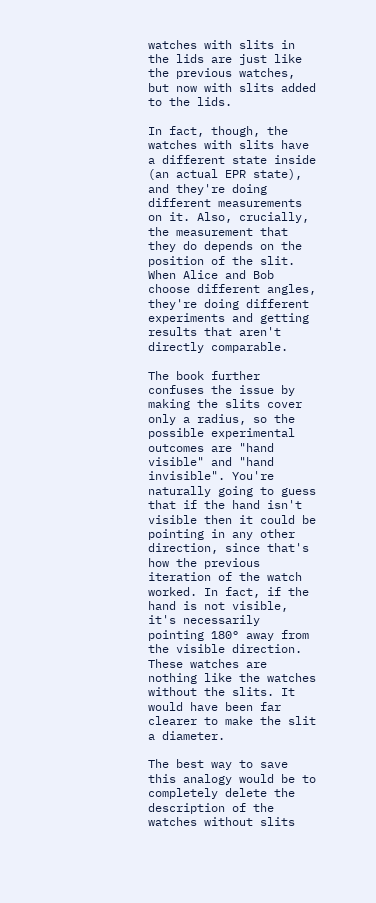watches with slits in the lids are just like the previous watches, but now with slits added to the lids.

In fact, though, the watches with slits have a different state inside (an actual EPR state), and they're doing different measurements on it. Also, crucially, the measurement that they do depends on the position of the slit. When Alice and Bob choose different angles, they're doing different experiments and getting results that aren't directly comparable.

The book further confuses the issue by making the slits cover only a radius, so the possible experimental outcomes are "hand visible" and "hand invisible". You're naturally going to guess that if the hand isn't visible then it could be pointing in any other direction, since that's how the previous iteration of the watch worked. In fact, if the hand is not visible, it's necessarily pointing 180° away from the visible direction. These watches are nothing like the watches without the slits. It would have been far clearer to make the slit a diameter.

The best way to save this analogy would be to completely delete the description of the watches without slits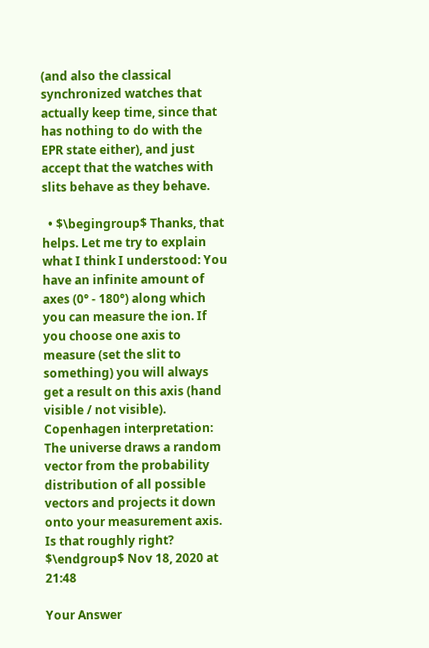(and also the classical synchronized watches that actually keep time, since that has nothing to do with the EPR state either), and just accept that the watches with slits behave as they behave.

  • $\begingroup$ Thanks, that helps. Let me try to explain what I think I understood: You have an infinite amount of axes (0° - 180°) along which you can measure the ion. If you choose one axis to measure (set the slit to something) you will always get a result on this axis (hand visible / not visible). Copenhagen interpretation: The universe draws a random vector from the probability distribution of all possible vectors and projects it down onto your measurement axis. Is that roughly right? $\endgroup$ Nov 18, 2020 at 21:48

Your Answer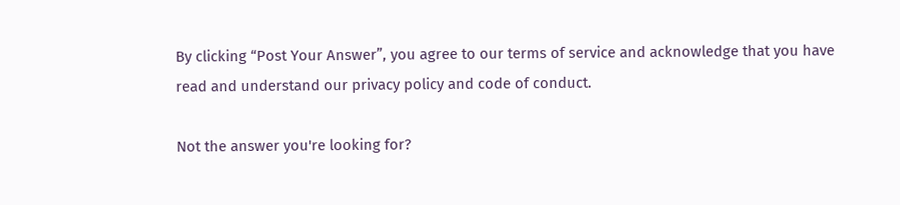By clicking “Post Your Answer”, you agree to our terms of service and acknowledge that you have read and understand our privacy policy and code of conduct.

Not the answer you're looking for?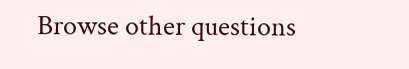Browse other questions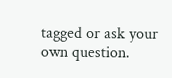tagged or ask your own question.